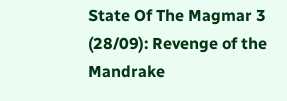State Of The Magmar 3 (28/09): Revenge of the Mandrake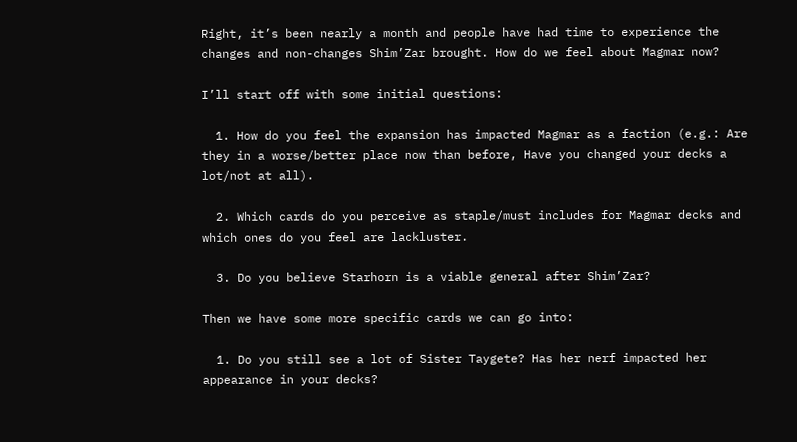Right, it’s been nearly a month and people have had time to experience the changes and non-changes Shim’Zar brought. How do we feel about Magmar now?

I’ll start off with some initial questions:

  1. How do you feel the expansion has impacted Magmar as a faction (e.g.: Are they in a worse/better place now than before, Have you changed your decks a lot/not at all).

  2. Which cards do you perceive as staple/must includes for Magmar decks and which ones do you feel are lackluster.

  3. Do you believe Starhorn is a viable general after Shim’Zar?

Then we have some more specific cards we can go into:

  1. Do you still see a lot of Sister Taygete? Has her nerf impacted her appearance in your decks?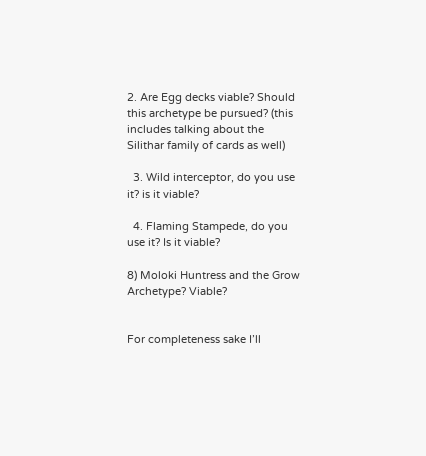2. Are Egg decks viable? Should this archetype be pursued? (this includes talking about the Silithar family of cards as well)

  3. Wild interceptor, do you use it? is it viable?

  4. Flaming Stampede, do you use it? Is it viable?

8) Moloki Huntress and the Grow Archetype? Viable?


For completeness sake I’ll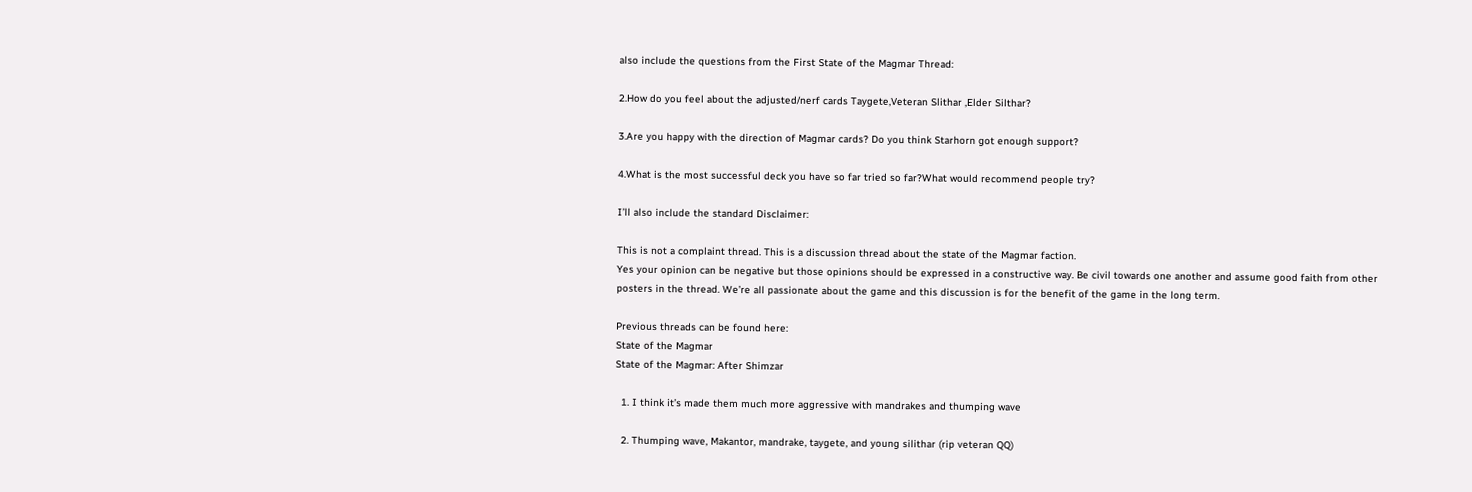also include the questions from the First State of the Magmar Thread:

2.How do you feel about the adjusted/nerf cards Taygete,Veteran Slithar ,Elder Silthar?

3.Are you happy with the direction of Magmar cards? Do you think Starhorn got enough support?

4.What is the most successful deck you have so far tried so far?What would recommend people try?

I’ll also include the standard Disclaimer:

This is not a complaint thread. This is a discussion thread about the state of the Magmar faction.
Yes your opinion can be negative but those opinions should be expressed in a constructive way. Be civil towards one another and assume good faith from other posters in the thread. We’re all passionate about the game and this discussion is for the benefit of the game in the long term.

Previous threads can be found here:
State of the Magmar
State of the Magmar: After Shimzar

  1. I think it’s made them much more aggressive with mandrakes and thumping wave

  2. Thumping wave, Makantor, mandrake, taygete, and young silithar (rip veteran QQ)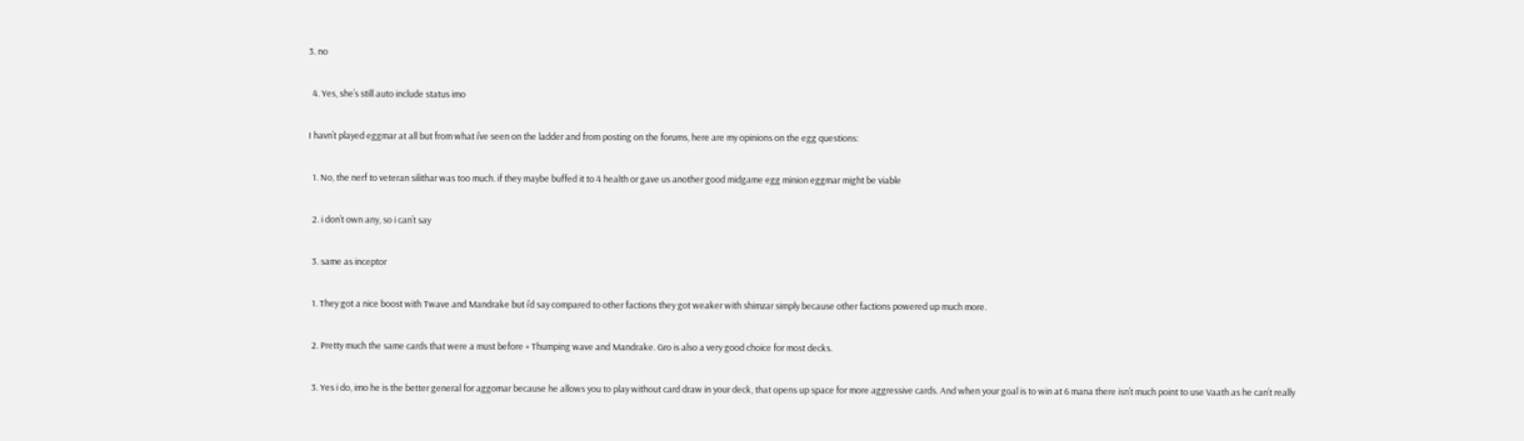3. no

  4. Yes, she’s still auto include status imo

I havn’t played eggmar at all but from what i’ve seen on the ladder and from posting on the forums, here are my opinions on the egg questions:

  1. No, the nerf to veteran silithar was too much. if they maybe buffed it to 4 health or gave us another good midgame egg minion eggmar might be viable

  2. i don’t own any, so i can’t say

  3. same as inceptor

  1. They got a nice boost with Twave and Mandrake but i’d say compared to other factions they got weaker with shimzar simply because other factions powered up much more.

  2. Pretty much the same cards that were a must before + Thumping wave and Mandrake. Gro is also a very good choice for most decks.

  3. Yes i do, imo he is the better general for aggomar because he allows you to play without card draw in your deck, that opens up space for more aggressive cards. And when your goal is to win at 6 mana there isn’t much point to use Vaath as he can’t really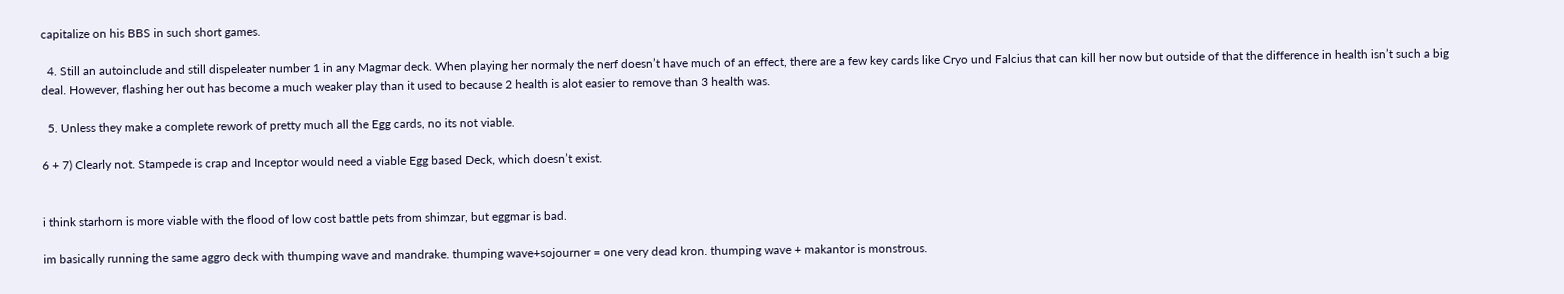capitalize on his BBS in such short games.

  4. Still an autoinclude and still dispeleater number 1 in any Magmar deck. When playing her normaly the nerf doesn’t have much of an effect, there are a few key cards like Cryo und Falcius that can kill her now but outside of that the difference in health isn’t such a big deal. However, flashing her out has become a much weaker play than it used to because 2 health is alot easier to remove than 3 health was.

  5. Unless they make a complete rework of pretty much all the Egg cards, no its not viable.

6 + 7) Clearly not. Stampede is crap and Inceptor would need a viable Egg based Deck, which doesn’t exist.


i think starhorn is more viable with the flood of low cost battle pets from shimzar, but eggmar is bad.

im basically running the same aggro deck with thumping wave and mandrake. thumping wave+sojourner = one very dead kron. thumping wave + makantor is monstrous.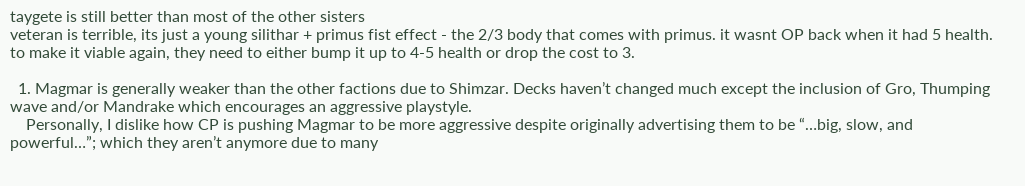taygete is still better than most of the other sisters
veteran is terrible, its just a young silithar + primus fist effect - the 2/3 body that comes with primus. it wasnt OP back when it had 5 health. to make it viable again, they need to either bump it up to 4-5 health or drop the cost to 3.

  1. Magmar is generally weaker than the other factions due to Shimzar. Decks haven’t changed much except the inclusion of Gro, Thumping wave and/or Mandrake which encourages an aggressive playstyle.
    Personally, I dislike how CP is pushing Magmar to be more aggressive despite originally advertising them to be “…big, slow, and powerful…”; which they aren’t anymore due to many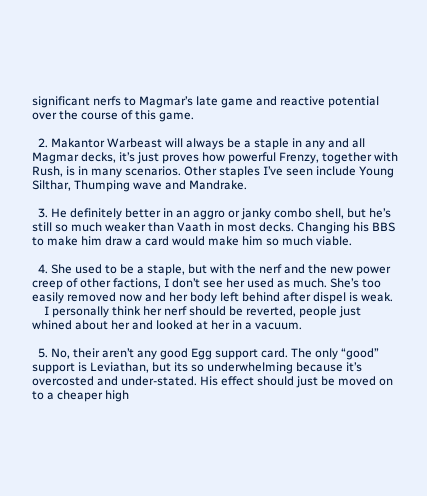significant nerfs to Magmar’s late game and reactive potential over the course of this game.

  2. Makantor Warbeast will always be a staple in any and all Magmar decks, it’s just proves how powerful Frenzy, together with Rush, is in many scenarios. Other staples I’ve seen include Young Silthar, Thumping wave and Mandrake.

  3. He definitely better in an aggro or janky combo shell, but he’s still so much weaker than Vaath in most decks. Changing his BBS to make him draw a card would make him so much viable.

  4. She used to be a staple, but with the nerf and the new power creep of other factions, I don’t see her used as much. She’s too easily removed now and her body left behind after dispel is weak.
    I personally think her nerf should be reverted, people just whined about her and looked at her in a vacuum.

  5. No, their aren’t any good Egg support card. The only “good” support is Leviathan, but its so underwhelming because it’s overcosted and under-stated. His effect should just be moved on to a cheaper high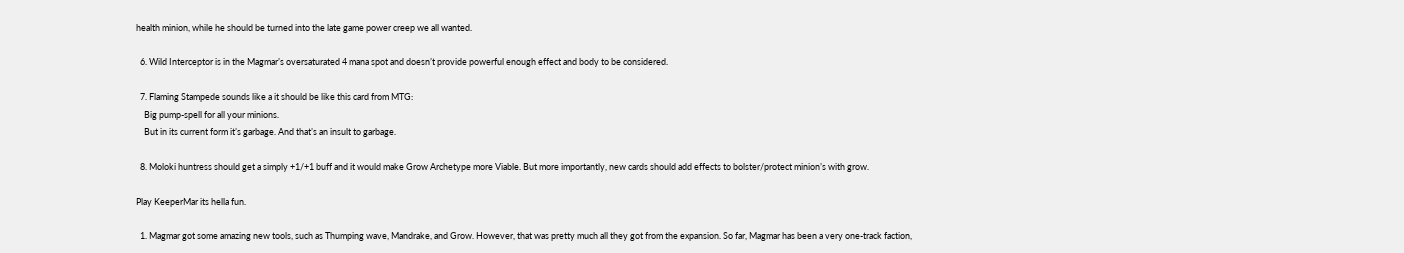health minion, while he should be turned into the late game power creep we all wanted.

  6. Wild Interceptor is in the Magmar’s oversaturated 4 mana spot and doesn’t provide powerful enough effect and body to be considered.

  7. Flaming Stampede sounds like a it should be like this card from MTG:
    Big pump-spell for all your minions.
    But in its current form it’s garbage. And that’s an insult to garbage.

  8. Moloki huntress should get a simply +1/+1 buff and it would make Grow Archetype more Viable. But more importantly, new cards should add effects to bolster/protect minion’s with grow.

Play KeeperMar its hella fun.

  1. Magmar got some amazing new tools, such as Thumping wave, Mandrake, and Grow. However, that was pretty much all they got from the expansion. So far, Magmar has been a very one-track faction,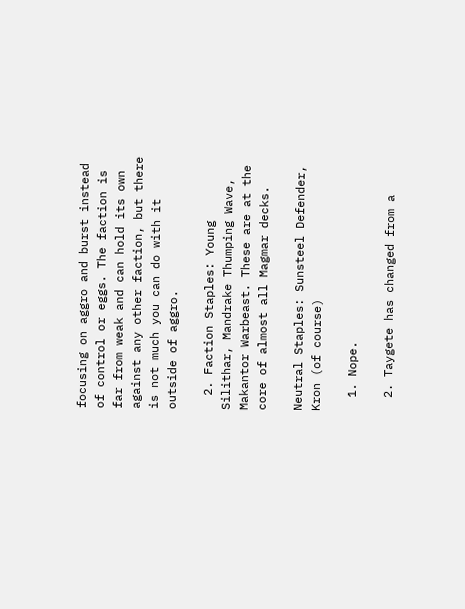focusing on aggro and burst instead of control or eggs. The faction is far from weak and can hold its own against any other faction, but there is not much you can do with it outside of aggro.

  2. Faction Staples: Young Silithar, Mandrake Thumping Wave, Makantor Warbeast. These are at the core of almost all Magmar decks.

Neutral Staples: Sunsteel Defender, Kron (of course)

  1. Nope.

  2. Taygete has changed from a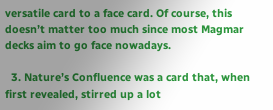versatile card to a face card. Of course, this doesn’t matter too much since most Magmar decks aim to go face nowadays.

  3. Nature’s Confluence was a card that, when first revealed, stirred up a lot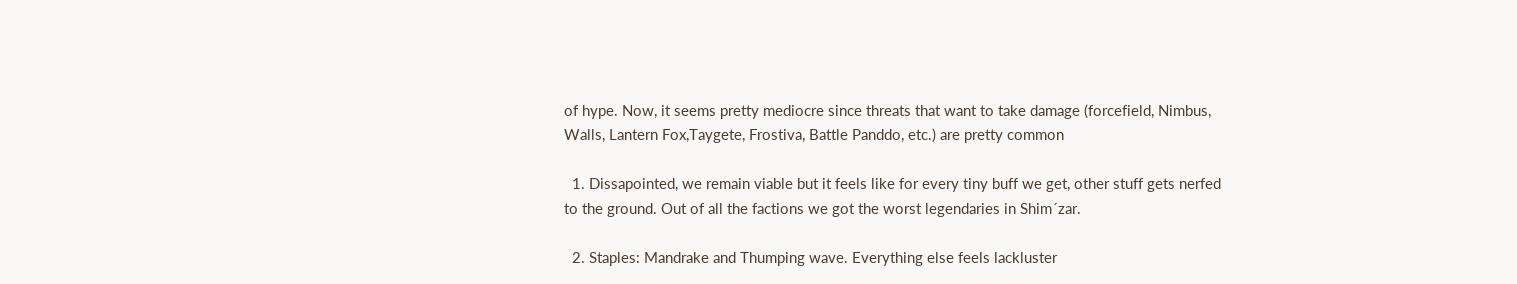of hype. Now, it seems pretty mediocre since threats that want to take damage (forcefield, Nimbus, Walls, Lantern Fox,Taygete, Frostiva, Battle Panddo, etc.) are pretty common

  1. Dissapointed, we remain viable but it feels like for every tiny buff we get, other stuff gets nerfed to the ground. Out of all the factions we got the worst legendaries in Shim´zar.

  2. Staples: Mandrake and Thumping wave. Everything else feels lackluster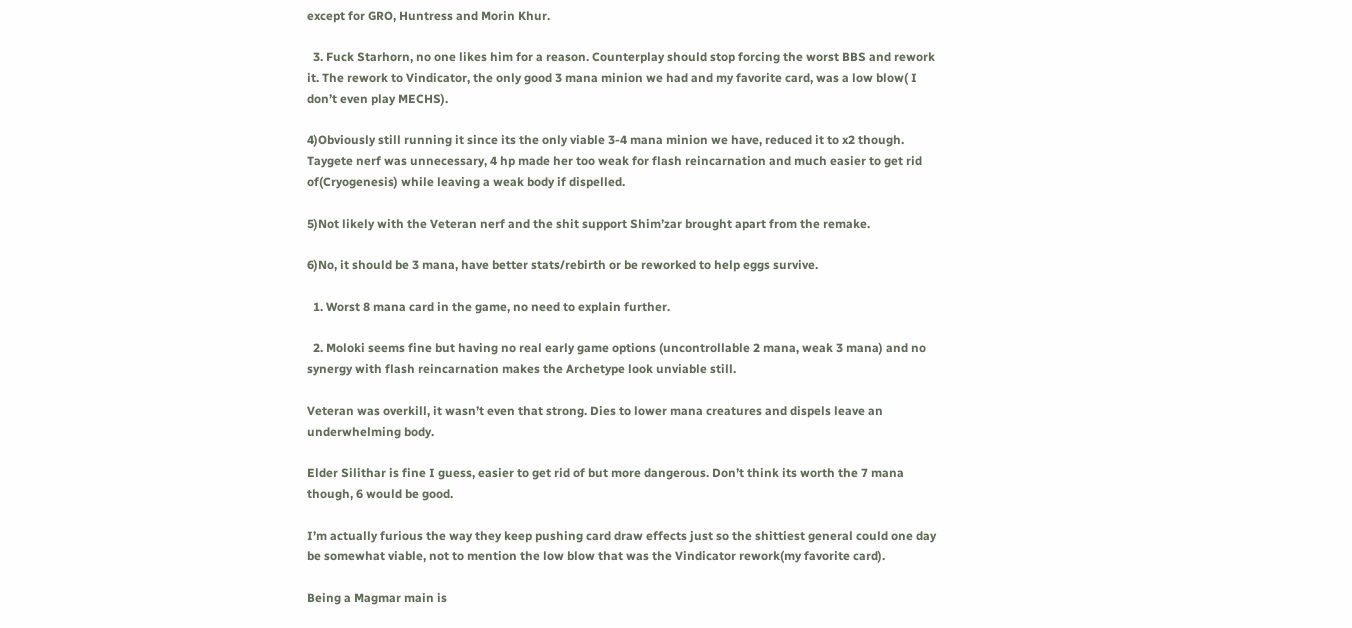except for GRO, Huntress and Morin Khur.

  3. Fuck Starhorn, no one likes him for a reason. Counterplay should stop forcing the worst BBS and rework it. The rework to Vindicator, the only good 3 mana minion we had and my favorite card, was a low blow( I don’t even play MECHS).

4)Obviously still running it since its the only viable 3-4 mana minion we have, reduced it to x2 though. Taygete nerf was unnecessary, 4 hp made her too weak for flash reincarnation and much easier to get rid of(Cryogenesis) while leaving a weak body if dispelled.

5)Not likely with the Veteran nerf and the shit support Shim’zar brought apart from the remake.

6)No, it should be 3 mana, have better stats/rebirth or be reworked to help eggs survive.

  1. Worst 8 mana card in the game, no need to explain further.

  2. Moloki seems fine but having no real early game options (uncontrollable 2 mana, weak 3 mana) and no synergy with flash reincarnation makes the Archetype look unviable still.

Veteran was overkill, it wasn’t even that strong. Dies to lower mana creatures and dispels leave an underwhelming body.

Elder Silithar is fine I guess, easier to get rid of but more dangerous. Don’t think its worth the 7 mana though, 6 would be good.

I’m actually furious the way they keep pushing card draw effects just so the shittiest general could one day be somewhat viable, not to mention the low blow that was the Vindicator rework(my favorite card).

Being a Magmar main is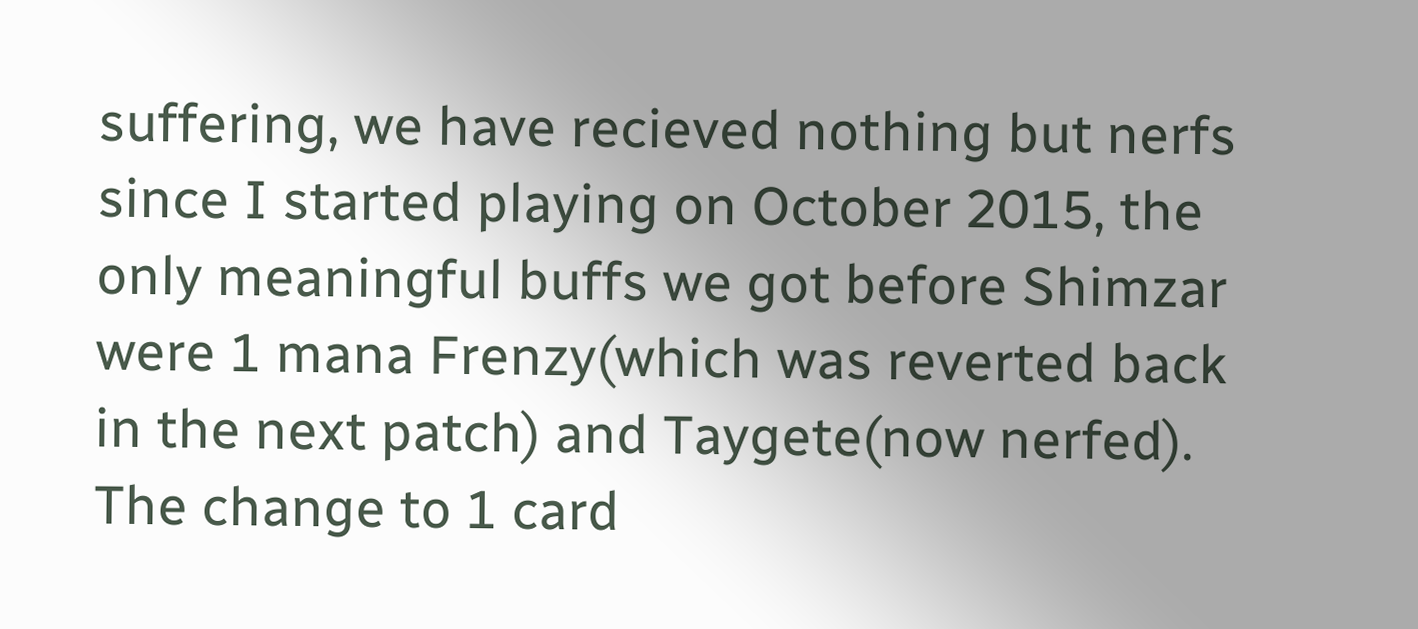suffering, we have recieved nothing but nerfs since I started playing on October 2015, the only meaningful buffs we got before Shimzar were 1 mana Frenzy(which was reverted back in the next patch) and Taygete(now nerfed). The change to 1 card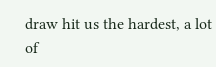draw hit us the hardest, a lot of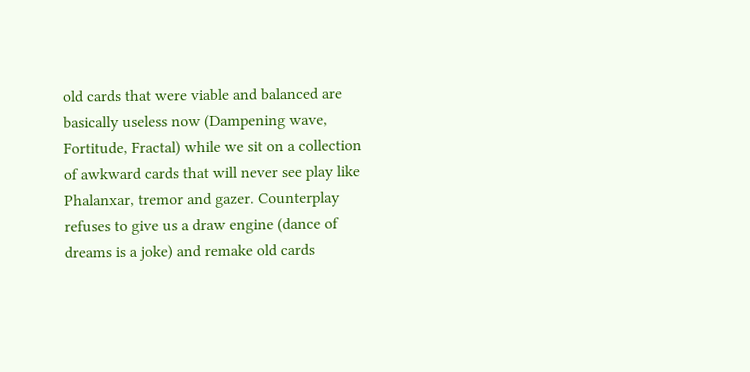old cards that were viable and balanced are basically useless now (Dampening wave, Fortitude, Fractal) while we sit on a collection of awkward cards that will never see play like Phalanxar, tremor and gazer. Counterplay refuses to give us a draw engine (dance of dreams is a joke) and remake old cards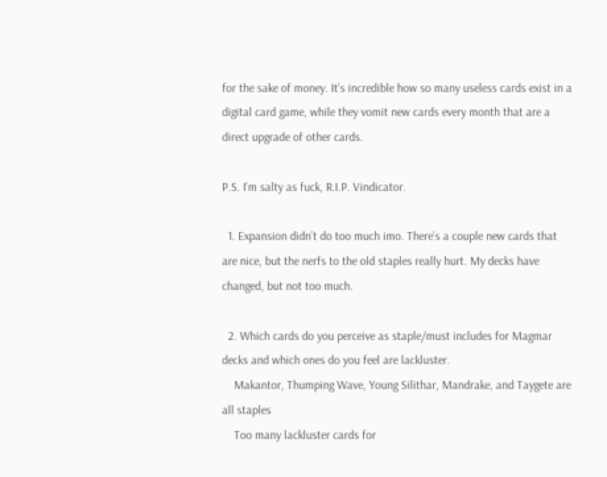for the sake of money. It’s incredible how so many useless cards exist in a digital card game, while they vomit new cards every month that are a direct upgrade of other cards.

P.S. I’m salty as fuck, R.I.P. Vindicator.

  1. Expansion didn’t do too much imo. There’s a couple new cards that are nice, but the nerfs to the old staples really hurt. My decks have changed, but not too much.

  2. Which cards do you perceive as staple/must includes for Magmar decks and which ones do you feel are lackluster.
    Makantor, Thumping Wave, Young Silithar, Mandrake, and Taygete are all staples
    Too many lackluster cards for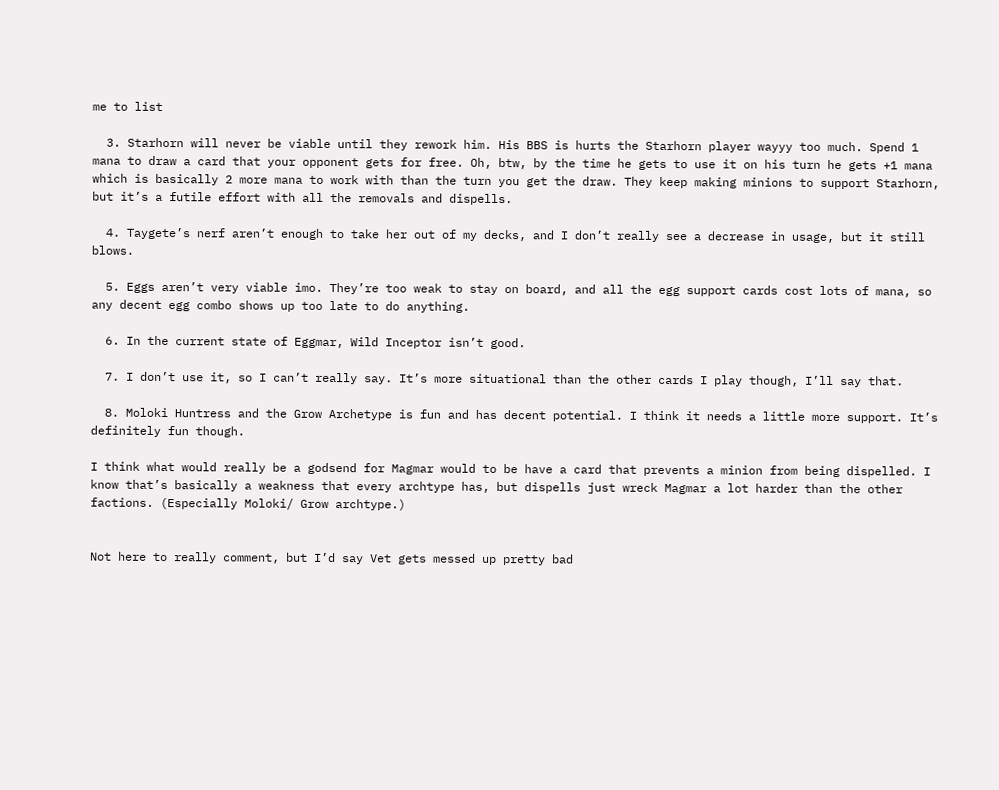me to list

  3. Starhorn will never be viable until they rework him. His BBS is hurts the Starhorn player wayyy too much. Spend 1 mana to draw a card that your opponent gets for free. Oh, btw, by the time he gets to use it on his turn he gets +1 mana which is basically 2 more mana to work with than the turn you get the draw. They keep making minions to support Starhorn, but it’s a futile effort with all the removals and dispells.

  4. Taygete’s nerf aren’t enough to take her out of my decks, and I don’t really see a decrease in usage, but it still blows.

  5. Eggs aren’t very viable imo. They’re too weak to stay on board, and all the egg support cards cost lots of mana, so any decent egg combo shows up too late to do anything.

  6. In the current state of Eggmar, Wild Inceptor isn’t good.

  7. I don’t use it, so I can’t really say. It’s more situational than the other cards I play though, I’ll say that.

  8. Moloki Huntress and the Grow Archetype is fun and has decent potential. I think it needs a little more support. It’s definitely fun though.

I think what would really be a godsend for Magmar would to be have a card that prevents a minion from being dispelled. I know that’s basically a weakness that every archtype has, but dispells just wreck Magmar a lot harder than the other factions. (Especially Moloki/ Grow archtype.)


Not here to really comment, but I’d say Vet gets messed up pretty bad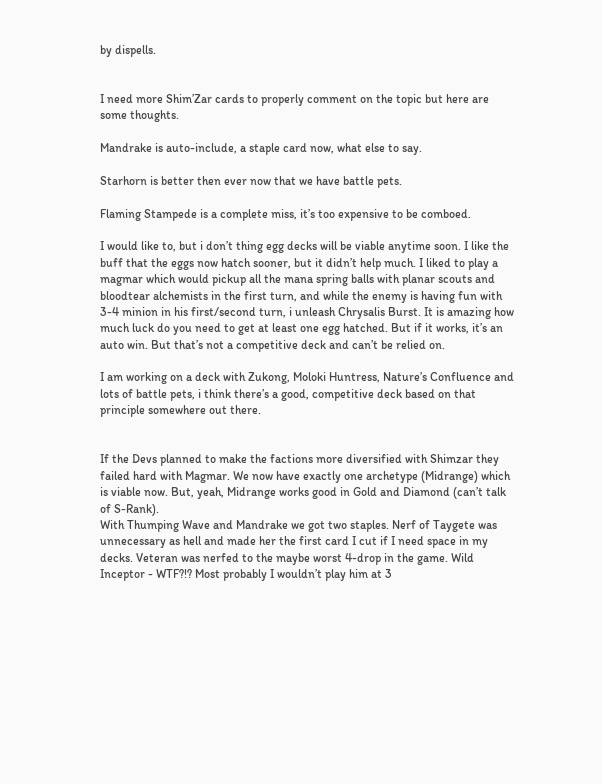by dispells.


I need more Shim’Zar cards to properly comment on the topic but here are some thoughts.

Mandrake is auto-include, a staple card now, what else to say.

Starhorn is better then ever now that we have battle pets.

Flaming Stampede is a complete miss, it’s too expensive to be comboed.

I would like to, but i don’t thing egg decks will be viable anytime soon. I like the buff that the eggs now hatch sooner, but it didn’t help much. I liked to play a magmar which would pickup all the mana spring balls with planar scouts and bloodtear alchemists in the first turn, and while the enemy is having fun with 3-4 minion in his first/second turn, i unleash Chrysalis Burst. It is amazing how much luck do you need to get at least one egg hatched. But if it works, it’s an auto win. But that’s not a competitive deck and can’t be relied on.

I am working on a deck with Zukong, Moloki Huntress, Nature’s Confluence and lots of battle pets, i think there’s a good, competitive deck based on that principle somewhere out there.


If the Devs planned to make the factions more diversified with Shimzar they failed hard with Magmar. We now have exactly one archetype (Midrange) which is viable now. But, yeah, Midrange works good in Gold and Diamond (can’t talk of S-Rank).
With Thumping Wave and Mandrake we got two staples. Nerf of Taygete was unnecessary as hell and made her the first card I cut if I need space in my decks. Veteran was nerfed to the maybe worst 4-drop in the game. Wild Inceptor - WTF?!? Most probably I wouldn’t play him at 3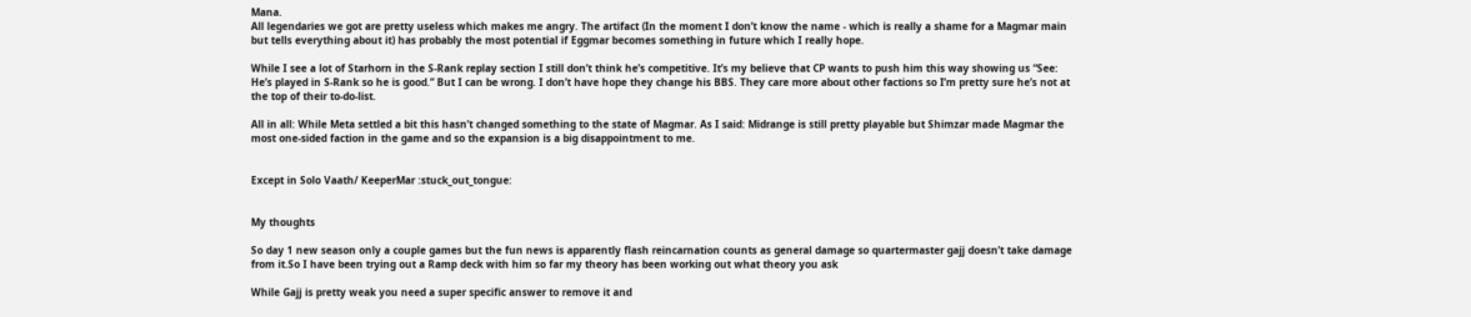Mana.
All legendaries we got are pretty useless which makes me angry. The artifact (In the moment I don’t know the name - which is really a shame for a Magmar main but tells everything about it) has probably the most potential if Eggmar becomes something in future which I really hope.

While I see a lot of Starhorn in the S-Rank replay section I still don’t think he’s competitive. It’s my believe that CP wants to push him this way showing us “See: He’s played in S-Rank so he is good.” But I can be wrong. I don’t have hope they change his BBS. They care more about other factions so I’m pretty sure he’s not at the top of their to-do-list.

All in all: While Meta settled a bit this hasn’t changed something to the state of Magmar. As I said: Midrange is still pretty playable but Shimzar made Magmar the most one-sided faction in the game and so the expansion is a big disappointment to me.


Except in Solo Vaath/ KeeperMar :stuck_out_tongue:


My thoughts

So day 1 new season only a couple games but the fun news is apparently flash reincarnation counts as general damage so quartermaster gajj doesn’t take damage from it.So I have been trying out a Ramp deck with him so far my theory has been working out what theory you ask

While Gajj is pretty weak you need a super specific answer to remove it and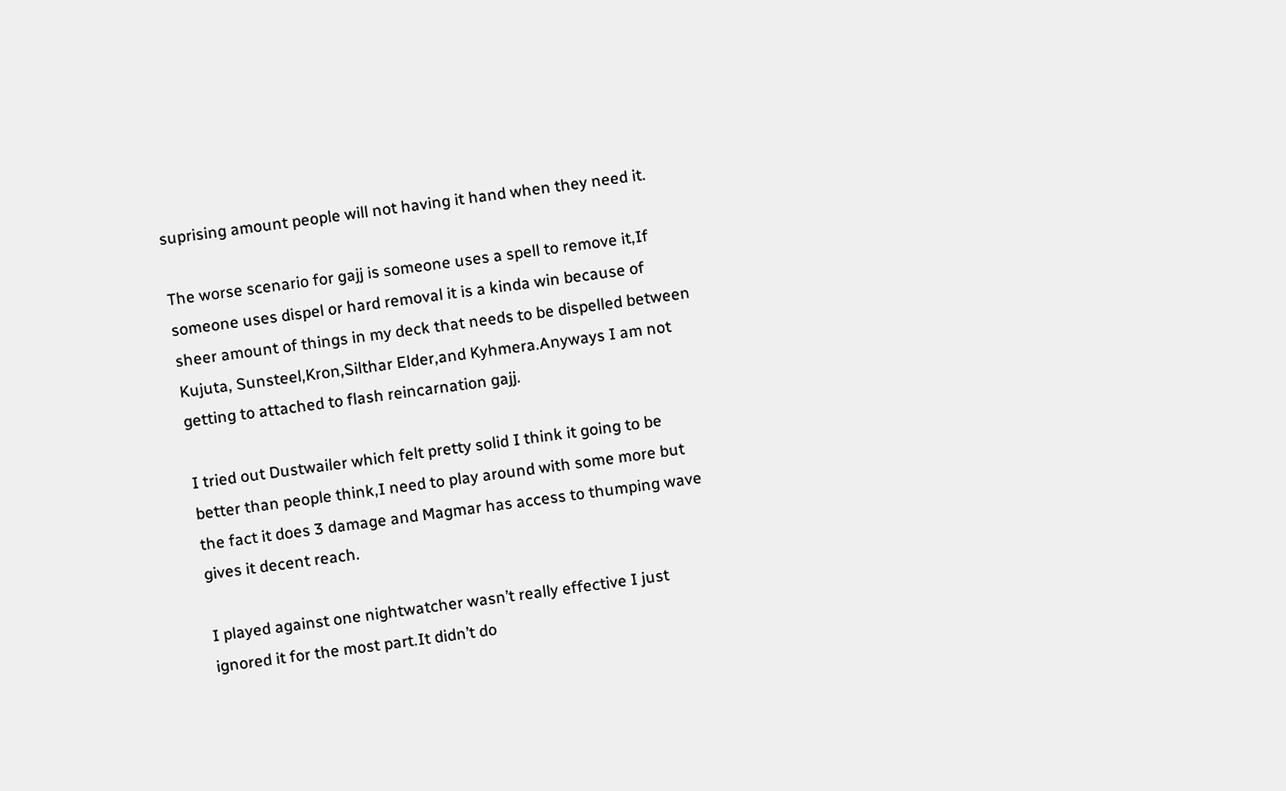suprising amount people will not having it hand when they need it.

The worse scenario for gajj is someone uses a spell to remove it,If someone uses dispel or hard removal it is a kinda win because of sheer amount of things in my deck that needs to be dispelled between Kujuta, Sunsteel,Kron,Silthar Elder,and Kyhmera.Anyways I am not getting to attached to flash reincarnation gajj.

I tried out Dustwailer which felt pretty solid I think it going to be better than people think,I need to play around with some more but the fact it does 3 damage and Magmar has access to thumping wave gives it decent reach.

I played against one nightwatcher wasn’t really effective I just ignored it for the most part.It didn’t do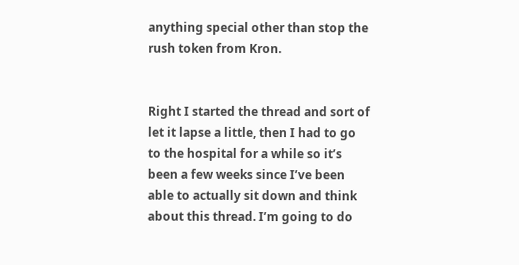anything special other than stop the rush token from Kron.


Right I started the thread and sort of let it lapse a little, then I had to go to the hospital for a while so it’s been a few weeks since I’ve been able to actually sit down and think about this thread. I’m going to do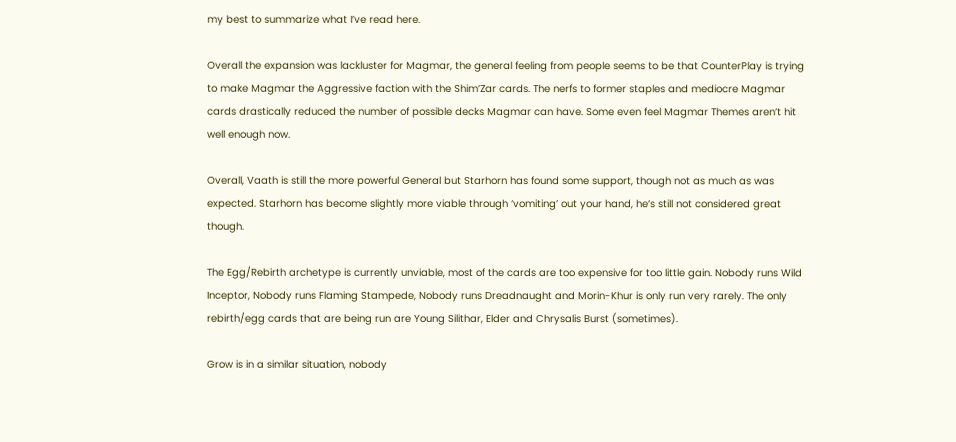my best to summarize what I’ve read here.

Overall the expansion was lackluster for Magmar, the general feeling from people seems to be that CounterPlay is trying to make Magmar the Aggressive faction with the Shim’Zar cards. The nerfs to former staples and mediocre Magmar cards drastically reduced the number of possible decks Magmar can have. Some even feel Magmar Themes aren’t hit well enough now.

Overall, Vaath is still the more powerful General but Starhorn has found some support, though not as much as was expected. Starhorn has become slightly more viable through ‘vomiting’ out your hand, he’s still not considered great though.

The Egg/Rebirth archetype is currently unviable, most of the cards are too expensive for too little gain. Nobody runs Wild Inceptor, Nobody runs Flaming Stampede, Nobody runs Dreadnaught and Morin-Khur is only run very rarely. The only rebirth/egg cards that are being run are Young Silithar, Elder and Chrysalis Burst (sometimes).

Grow is in a similar situation, nobody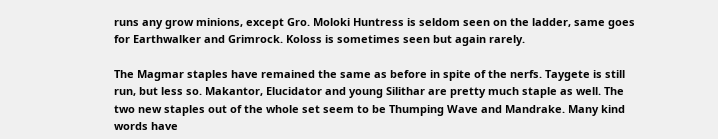runs any grow minions, except Gro. Moloki Huntress is seldom seen on the ladder, same goes for Earthwalker and Grimrock. Koloss is sometimes seen but again rarely.

The Magmar staples have remained the same as before in spite of the nerfs. Taygete is still run, but less so. Makantor, Elucidator and young Silithar are pretty much staple as well. The two new staples out of the whole set seem to be Thumping Wave and Mandrake. Many kind words have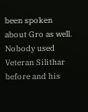been spoken about Gro as well. Nobody used Veteran Silithar before and his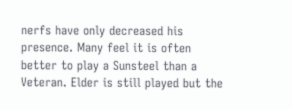nerfs have only decreased his presence. Many feel it is often better to play a Sunsteel than a Veteran. Elder is still played but the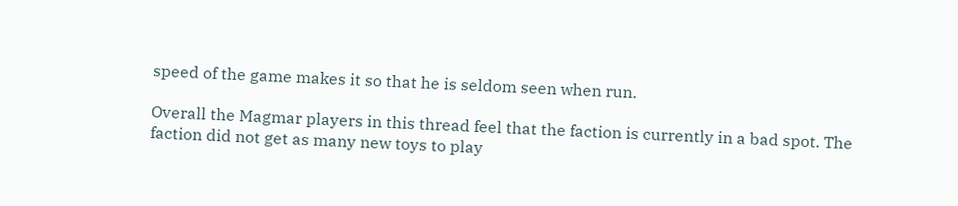speed of the game makes it so that he is seldom seen when run.

Overall the Magmar players in this thread feel that the faction is currently in a bad spot. The faction did not get as many new toys to play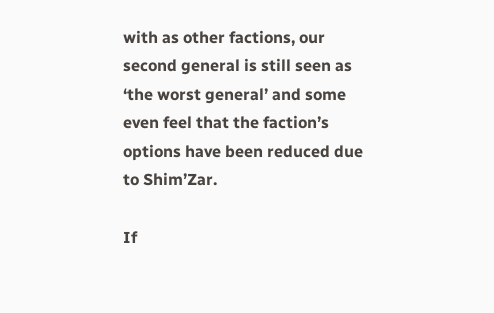with as other factions, our second general is still seen as ‘the worst general’ and some even feel that the faction’s options have been reduced due to Shim’Zar.

If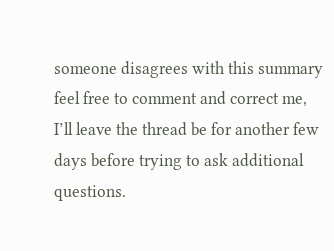someone disagrees with this summary feel free to comment and correct me, I’ll leave the thread be for another few days before trying to ask additional questions.